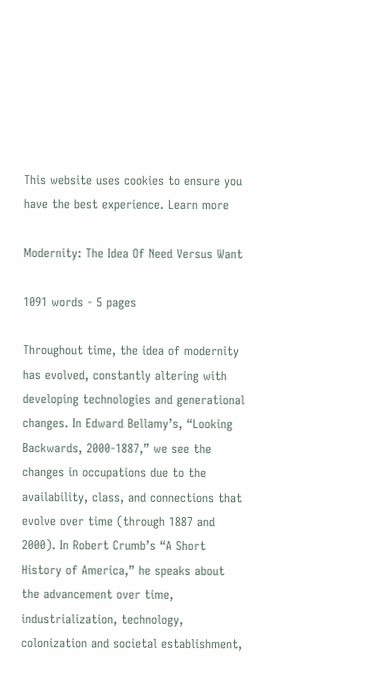This website uses cookies to ensure you have the best experience. Learn more

Modernity: The Idea Of Need Versus Want

1091 words - 5 pages

Throughout time, the idea of modernity has evolved, constantly altering with developing technologies and generational changes. In Edward Bellamy’s, “Looking Backwards, 2000-1887,” we see the changes in occupations due to the availability, class, and connections that evolve over time (through 1887 and 2000). In Robert Crumb’s “A Short History of America,” he speaks about the advancement over time, industrialization, technology, colonization and societal establishment,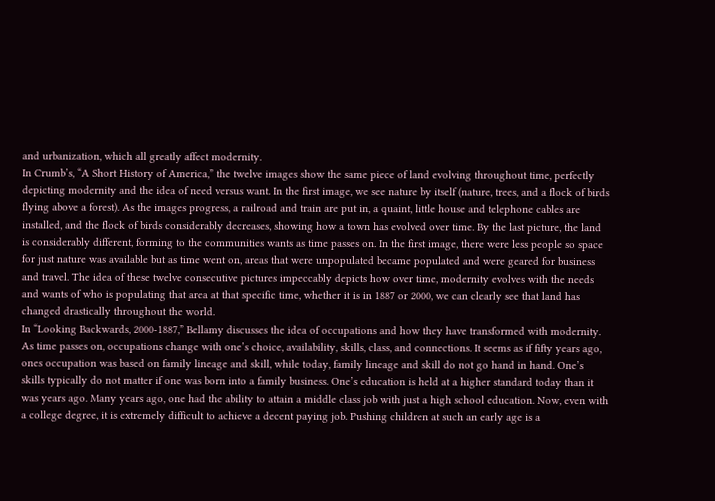and urbanization, which all greatly affect modernity.
In Crumb’s, “A Short History of America,” the twelve images show the same piece of land evolving throughout time, perfectly depicting modernity and the idea of need versus want. In the first image, we see nature by itself (nature, trees, and a flock of birds flying above a forest). As the images progress, a railroad and train are put in, a quaint, little house and telephone cables are installed, and the flock of birds considerably decreases, showing how a town has evolved over time. By the last picture, the land is considerably different, forming to the communities wants as time passes on. In the first image, there were less people so space for just nature was available but as time went on, areas that were unpopulated became populated and were geared for business and travel. The idea of these twelve consecutive pictures impeccably depicts how over time, modernity evolves with the needs and wants of who is populating that area at that specific time, whether it is in 1887 or 2000, we can clearly see that land has changed drastically throughout the world.
In “Looking Backwards, 2000-1887,” Bellamy discusses the idea of occupations and how they have transformed with modernity. As time passes on, occupations change with one’s choice, availability, skills, class, and connections. It seems as if fifty years ago, ones occupation was based on family lineage and skill, while today, family lineage and skill do not go hand in hand. One’s skills typically do not matter if one was born into a family business. One’s education is held at a higher standard today than it was years ago. Many years ago, one had the ability to attain a middle class job with just a high school education. Now, even with a college degree, it is extremely difficult to achieve a decent paying job. Pushing children at such an early age is a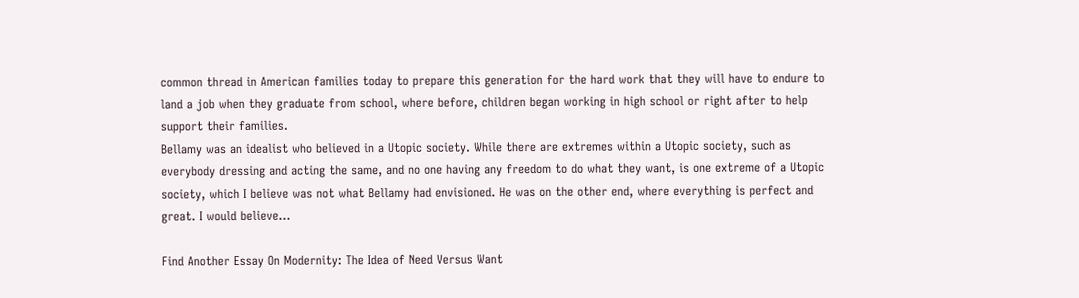common thread in American families today to prepare this generation for the hard work that they will have to endure to land a job when they graduate from school, where before, children began working in high school or right after to help support their families.
Bellamy was an idealist who believed in a Utopic society. While there are extremes within a Utopic society, such as everybody dressing and acting the same, and no one having any freedom to do what they want, is one extreme of a Utopic society, which I believe was not what Bellamy had envisioned. He was on the other end, where everything is perfect and great. I would believe...

Find Another Essay On Modernity: The Idea of Need Versus Want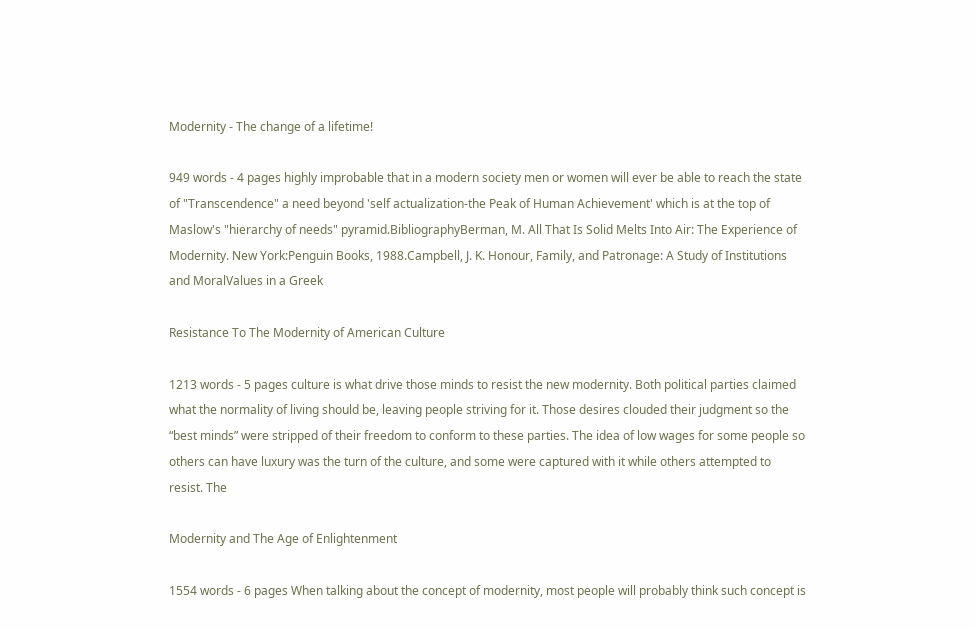Modernity - The change of a lifetime!

949 words - 4 pages highly improbable that in a modern society men or women will ever be able to reach the state of "Transcendence" a need beyond 'self actualization-the Peak of Human Achievement' which is at the top of Maslow's "hierarchy of needs" pyramid.BibliographyBerman, M. All That Is Solid Melts Into Air: The Experience of Modernity. New York:Penguin Books, 1988.Campbell, J. K. Honour, Family, and Patronage: A Study of Institutions and MoralValues in a Greek

Resistance To The Modernity of American Culture

1213 words - 5 pages culture is what drive those minds to resist the new modernity. Both political parties claimed what the normality of living should be, leaving people striving for it. Those desires clouded their judgment so the “best minds” were stripped of their freedom to conform to these parties. The idea of low wages for some people so others can have luxury was the turn of the culture, and some were captured with it while others attempted to resist. The

Modernity and The Age of Enlightenment

1554 words - 6 pages When talking about the concept of modernity, most people will probably think such concept is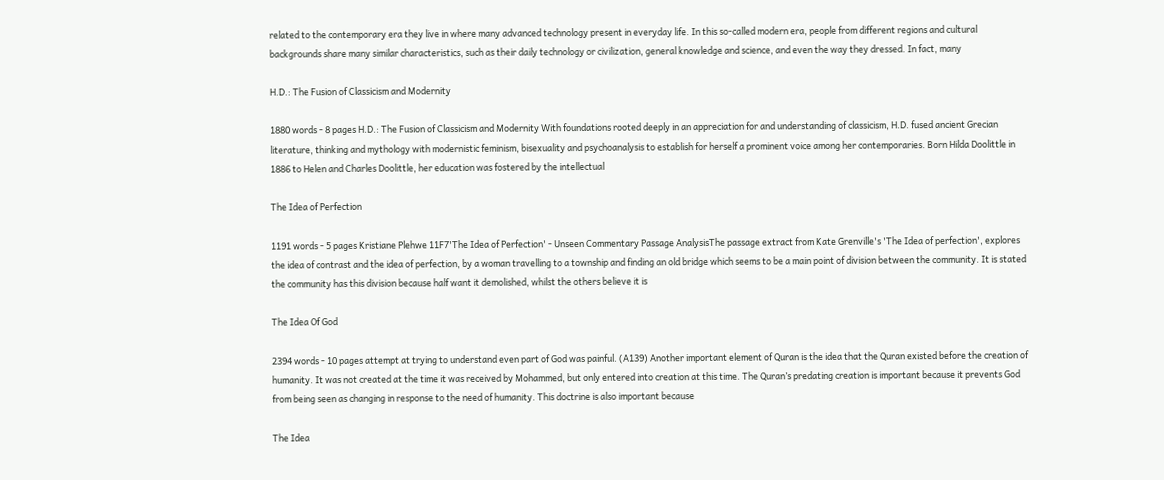related to the contemporary era they live in where many advanced technology present in everyday life. In this so-called modern era, people from different regions and cultural backgrounds share many similar characteristics, such as their daily technology or civilization, general knowledge and science, and even the way they dressed. In fact, many

H.D.: The Fusion of Classicism and Modernity

1880 words - 8 pages H.D.: The Fusion of Classicism and Modernity With foundations rooted deeply in an appreciation for and understanding of classicism, H.D. fused ancient Grecian literature, thinking and mythology with modernistic feminism, bisexuality and psychoanalysis to establish for herself a prominent voice among her contemporaries. Born Hilda Doolittle in 1886 to Helen and Charles Doolittle, her education was fostered by the intellectual

The Idea of Perfection

1191 words - 5 pages Kristiane Plehwe 11F7'The Idea of Perfection' - Unseen Commentary Passage AnalysisThe passage extract from Kate Grenville's 'The Idea of perfection', explores the idea of contrast and the idea of perfection, by a woman travelling to a township and finding an old bridge which seems to be a main point of division between the community. It is stated the community has this division because half want it demolished, whilst the others believe it is

The Idea Of God

2394 words - 10 pages attempt at trying to understand even part of God was painful. (A139) Another important element of Quran is the idea that the Quran existed before the creation of humanity. It was not created at the time it was received by Mohammed, but only entered into creation at this time. The Quran’s predating creation is important because it prevents God from being seen as changing in response to the need of humanity. This doctrine is also important because

The Idea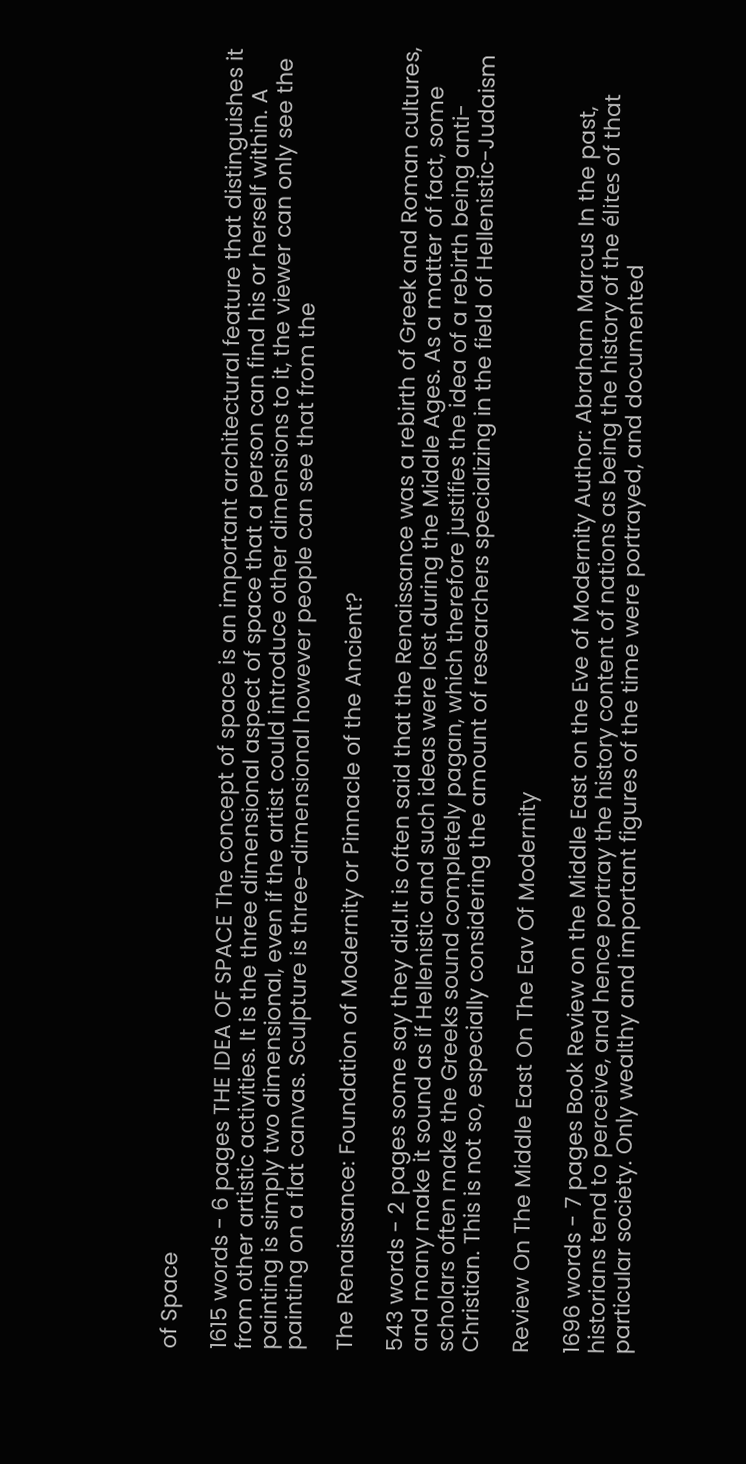of Space

1615 words - 6 pages THE IDEA OF SPACE The concept of space is an important architectural feature that distinguishes it from other artistic activities. It is the three dimensional aspect of space that a person can find his or herself within. A painting is simply two dimensional, even if the artist could introduce other dimensions to it, the viewer can only see the painting on a flat canvas. Sculpture is three-dimensional however people can see that from the

The Renaissance: Foundation of Modernity or Pinnacle of the Ancient?

543 words - 2 pages some say they did.It is often said that the Renaissance was a rebirth of Greek and Roman cultures, and many make it sound as if Hellenistic and such ideas were lost during the Middle Ages. As a matter of fact, some scholars often make the Greeks sound completely pagan, which therefore justifies the idea of a rebirth being anti-Christian. This is not so, especially considering the amount of researchers specializing in the field of Hellenistic-Judaism

Review On The Middle East On The Eav Of Modernity

1696 words - 7 pages Book Review on the Middle East on the Eve of Modernity Author: Abraham Marcus In the past, historians tend to perceive, and hence portray the history content of nations as being the history of the élites of that particular society. Only wealthy and important figures of the time were portrayed, and documented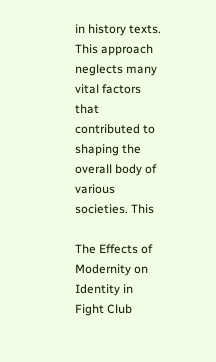in history texts. This approach neglects many vital factors that contributed to shaping the overall body of various societies. This

The Effects of Modernity on Identity in Fight Club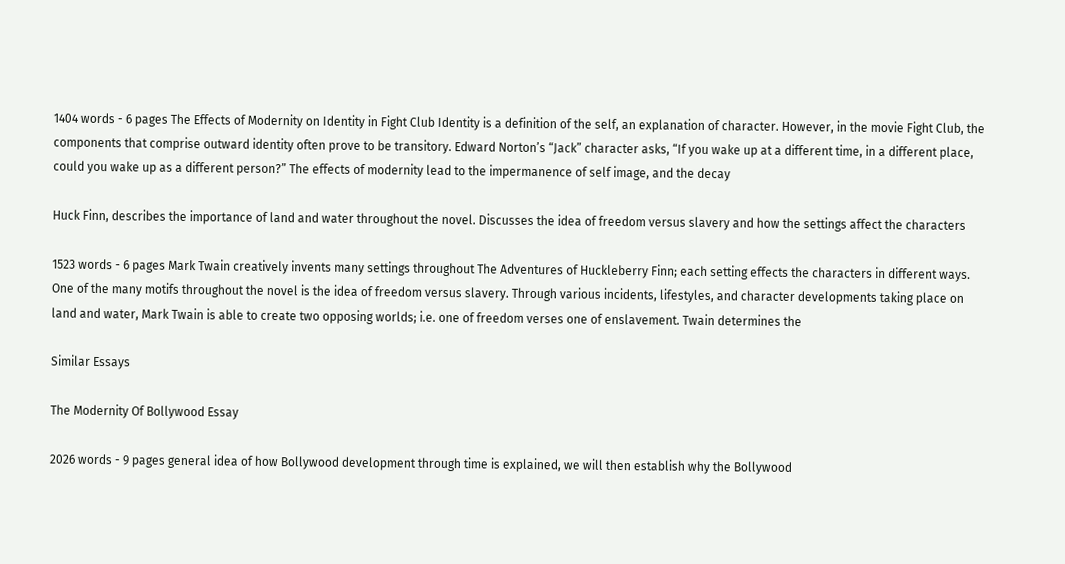1404 words - 6 pages The Effects of Modernity on Identity in Fight Club Identity is a definition of the self, an explanation of character. However, in the movie Fight Club, the components that comprise outward identity often prove to be transitory. Edward Norton’s “Jack” character asks, “If you wake up at a different time, in a different place, could you wake up as a different person?” The effects of modernity lead to the impermanence of self image, and the decay

Huck Finn, describes the importance of land and water throughout the novel. Discusses the idea of freedom versus slavery and how the settings affect the characters

1523 words - 6 pages Mark Twain creatively invents many settings throughout The Adventures of Huckleberry Finn; each setting effects the characters in different ways. One of the many motifs throughout the novel is the idea of freedom versus slavery. Through various incidents, lifestyles, and character developments taking place on land and water, Mark Twain is able to create two opposing worlds; i.e. one of freedom verses one of enslavement. Twain determines the

Similar Essays

The Modernity Of Bollywood Essay

2026 words - 9 pages general idea of how Bollywood development through time is explained, we will then establish why the Bollywood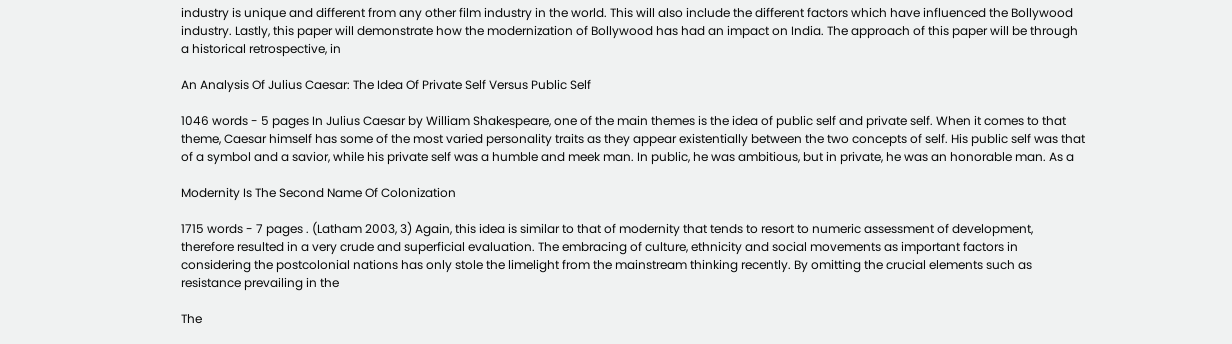industry is unique and different from any other film industry in the world. This will also include the different factors which have influenced the Bollywood industry. Lastly, this paper will demonstrate how the modernization of Bollywood has had an impact on India. The approach of this paper will be through a historical retrospective, in

An Analysis Of Julius Caesar: The Idea Of Private Self Versus Public Self

1046 words - 5 pages In Julius Caesar by William Shakespeare, one of the main themes is the idea of public self and private self. When it comes to that theme, Caesar himself has some of the most varied personality traits as they appear existentially between the two concepts of self. His public self was that of a symbol and a savior, while his private self was a humble and meek man. In public, he was ambitious, but in private, he was an honorable man. As a

Modernity Is The Second Name Of Colonization

1715 words - 7 pages . (Latham 2003, 3) Again, this idea is similar to that of modernity that tends to resort to numeric assessment of development, therefore resulted in a very crude and superficial evaluation. The embracing of culture, ethnicity and social movements as important factors in considering the postcolonial nations has only stole the limelight from the mainstream thinking recently. By omitting the crucial elements such as resistance prevailing in the

The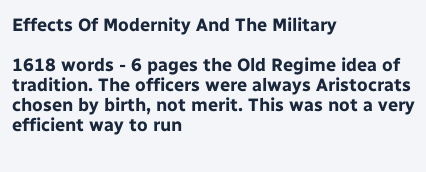Effects Of Modernity And The Military

1618 words - 6 pages the Old Regime idea of tradition. The officers were always Aristocrats chosen by birth, not merit. This was not a very efficient way to run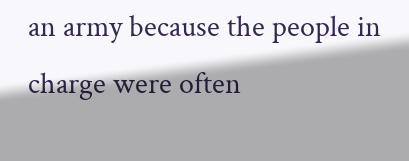an army because the people in charge were often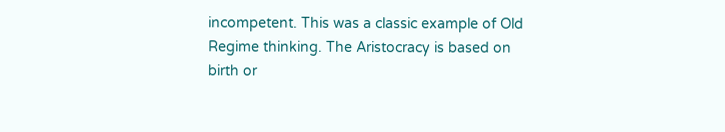incompetent. This was a classic example of Old Regime thinking. The Aristocracy is based on birth or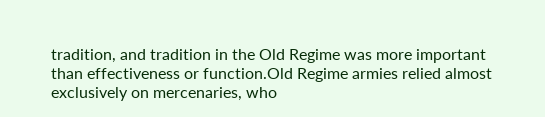tradition, and tradition in the Old Regime was more important than effectiveness or function.Old Regime armies relied almost exclusively on mercenaries, who